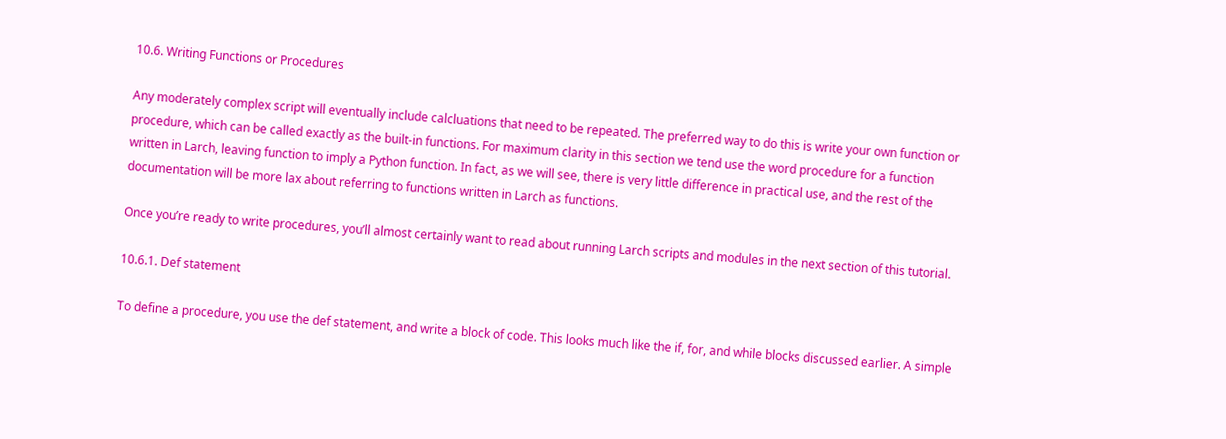10.6. Writing Functions or Procedures

Any moderately complex script will eventually include calcluations that need to be repeated. The preferred way to do this is write your own function or procedure, which can be called exactly as the built-in functions. For maximum clarity in this section we tend use the word procedure for a function written in Larch, leaving function to imply a Python function. In fact, as we will see, there is very little difference in practical use, and the rest of the documentation will be more lax about referring to functions written in Larch as functions.

Once you’re ready to write procedures, you’ll almost certainly want to read about running Larch scripts and modules in the next section of this tutorial.

10.6.1. Def statement

To define a procedure, you use the def statement, and write a block of code. This looks much like the if, for, and while blocks discussed earlier. A simple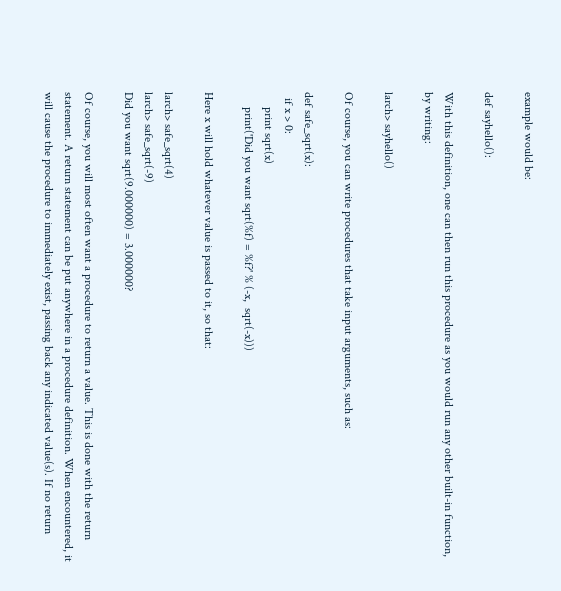example would be:

def sayhello():

With this definition, one can then run this procedure as you would run any other built-in function, by writing:

larch> sayhello()

Of course, you can write procedures that take input arguments, such as:

def safe_sqrt(x):
  if x > 0:
     print sqrt(x)
     print('Did you want sqrt(%f) = %f?' % (-x,  sqrt(-x)))

Here x will hold whatever value is passed to it, so that:

larch> safe_sqrt(4)
larch> safe_sqrt(-9)
Did you want sqrt(9.000000) = 3.000000?

Of course, you will most often want a procedure to return a value. This is done with the return statement. A return statement can be put anywhere in a procedure definition. When encountered, it will cause the procedure to immediately exist, passing back any indicated value(s). If no return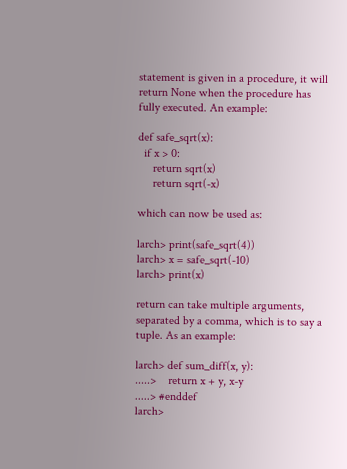statement is given in a procedure, it will return None when the procedure has fully executed. An example:

def safe_sqrt(x):
  if x > 0:
     return sqrt(x)
     return sqrt(-x)

which can now be used as:

larch> print(safe_sqrt(4))
larch> x = safe_sqrt(-10)
larch> print(x)

return can take multiple arguments, separated by a comma, which is to say a tuple. As an example:

larch> def sum_diff(x, y):
.....>    return x + y, x-y
.....> #enddef
larch>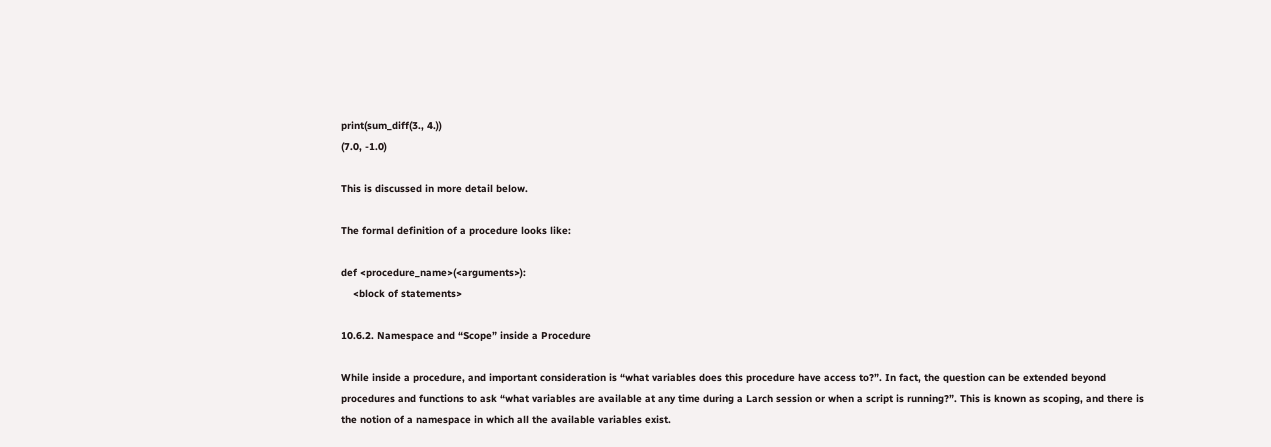print(sum_diff(3., 4.))
(7.0, -1.0)

This is discussed in more detail below.

The formal definition of a procedure looks like:

def <procedure_name>(<arguments>):
    <block of statements>

10.6.2. Namespace and “Scope” inside a Procedure

While inside a procedure, and important consideration is “what variables does this procedure have access to?”. In fact, the question can be extended beyond procedures and functions to ask “what variables are available at any time during a Larch session or when a script is running?”. This is known as scoping, and there is the notion of a namespace in which all the available variables exist.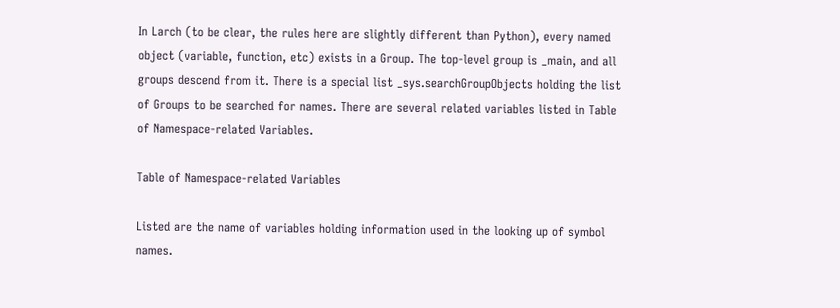In Larch (to be clear, the rules here are slightly different than Python), every named object (variable, function, etc) exists in a Group. The top-level group is _main, and all groups descend from it. There is a special list _sys.searchGroupObjects holding the list of Groups to be searched for names. There are several related variables listed in Table of Namespace-related Variables.

Table of Namespace-related Variables

Listed are the name of variables holding information used in the looking up of symbol names.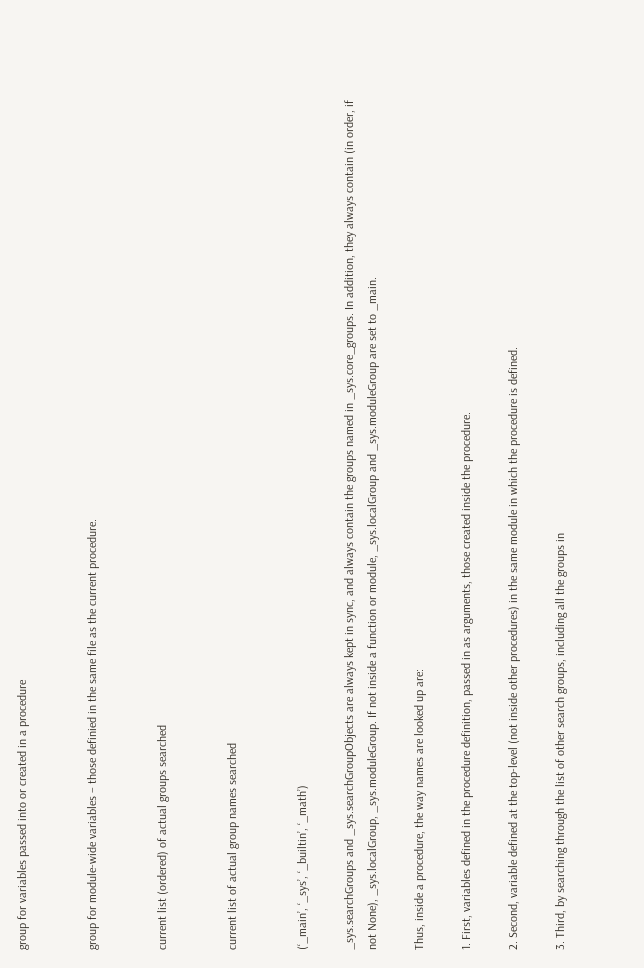group for variables passed into or created in a procedure


group for module-wide variables – those definied in the same file as the current procedure.


current list (ordered) of actual groups searched


current list of actual group names searched


(‘_main’, ‘_sys’, ‘_builtin’, ‘_math’)

_sys.searchGroups and _sys.searchGroupObjects are always kept in sync, and always contain the groups named in _sys.core_groups. In addition, they always contain (in order, if not None), _sys.localGroup, _sys.moduleGroup. If not inside a function or module, _sys.localGroup and _sys.moduleGroup are set to _main.

Thus, inside a procedure, the way names are looked up are:

1. First, variables defined in the procedure definition, passed in as arguments, those created inside the procedure.

2. Second, variable defined at the top-level (not inside other procedures) in the same module in which the procedure is defined.

3. Third, by searching through the list of other search groups, including all the groups in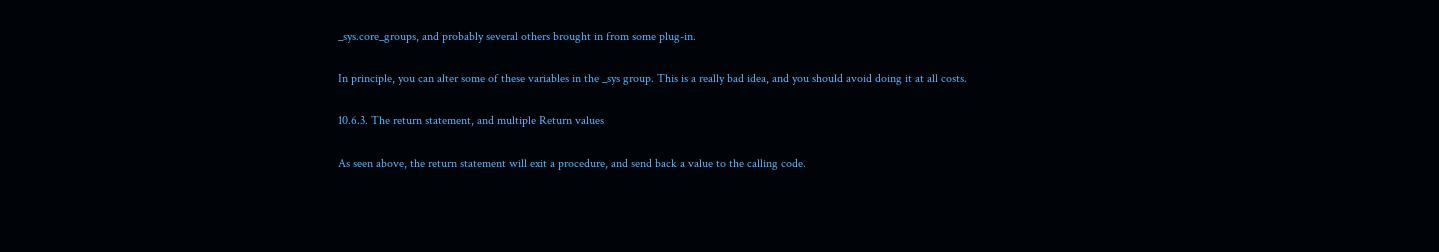_sys.core_groups, and probably several others brought in from some plug-in.

In principle, you can alter some of these variables in the _sys group. This is a really bad idea, and you should avoid doing it at all costs.

10.6.3. The return statement, and multiple Return values

As seen above, the return statement will exit a procedure, and send back a value to the calling code.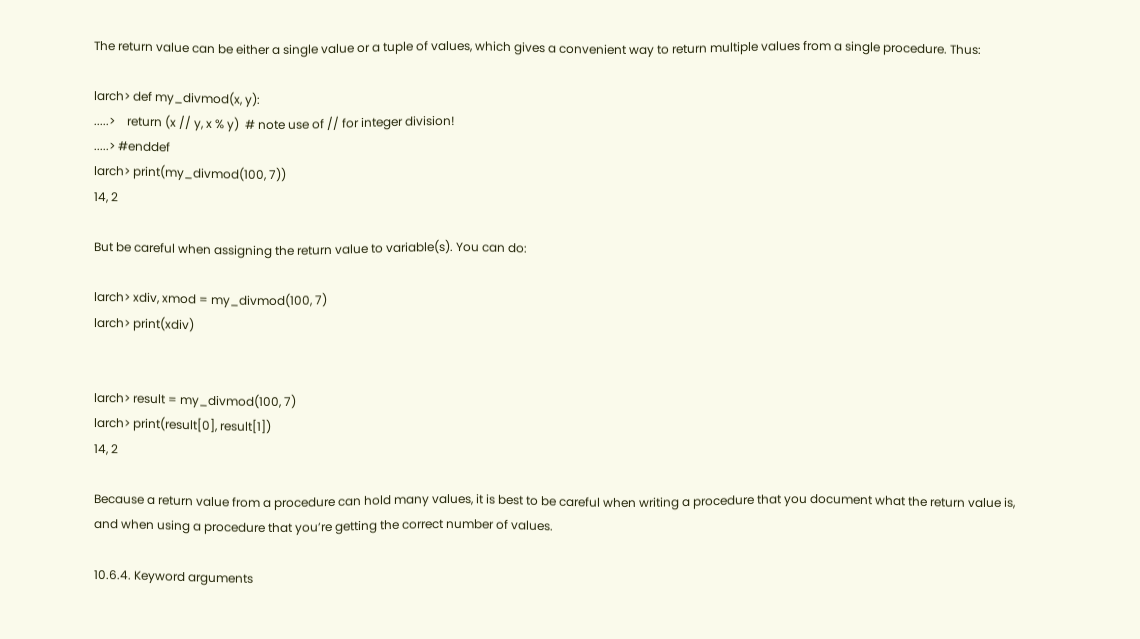The return value can be either a single value or a tuple of values, which gives a convenient way to return multiple values from a single procedure. Thus:

larch> def my_divmod(x, y):
.....>    return (x // y, x % y)  # note use of // for integer division!
.....> #enddef
larch> print(my_divmod(100, 7))
14, 2

But be careful when assigning the return value to variable(s). You can do:

larch> xdiv, xmod = my_divmod(100, 7)
larch> print(xdiv)


larch> result = my_divmod(100, 7)
larch> print(result[0], result[1])
14, 2

Because a return value from a procedure can hold many values, it is best to be careful when writing a procedure that you document what the return value is, and when using a procedure that you’re getting the correct number of values.

10.6.4. Keyword arguments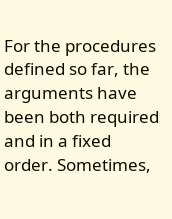For the procedures defined so far, the arguments have been both required and in a fixed order. Sometimes,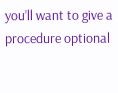you’ll want to give a procedure optional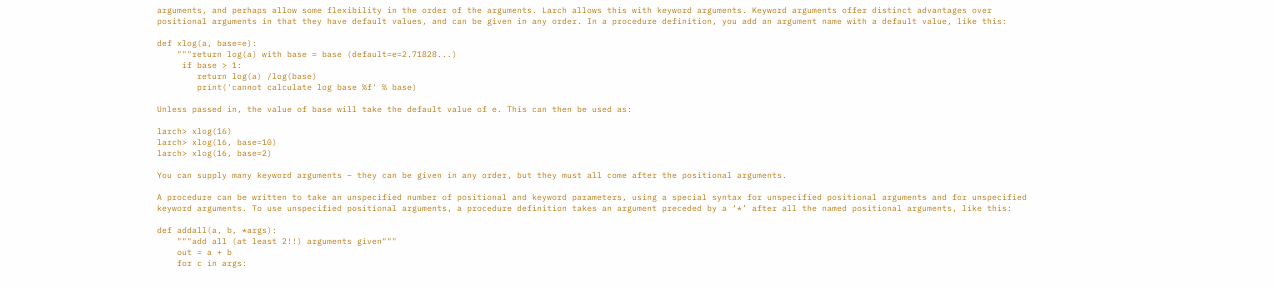arguments, and perhaps allow some flexibility in the order of the arguments. Larch allows this with keyword arguments. Keyword arguments offer distinct advantages over positional arguments in that they have default values, and can be given in any order. In a procedure definition, you add an argument name with a default value, like this:

def xlog(a, base=e):
    """return log(a) with base = base (default=e=2.71828...)
     if base > 1:
        return log(a) /log(base)
        print('cannot calculate log base %f' % base)

Unless passed in, the value of base will take the default value of e. This can then be used as:

larch> xlog(16)
larch> xlog(16, base=10)
larch> xlog(16, base=2)

You can supply many keyword arguments – they can be given in any order, but they must all come after the positional arguments.

A procedure can be written to take an unspecified number of positional and keyword parameters, using a special syntax for unspecified positional arguments and for unspecified keyword arguments. To use unspecified positional arguments, a procedure definition takes an argument preceded by a ‘*’ after all the named positional arguments, like this:

def addall(a, b, *args):
    """add all (at least 2!!) arguments given"""
    out = a + b
    for c in args: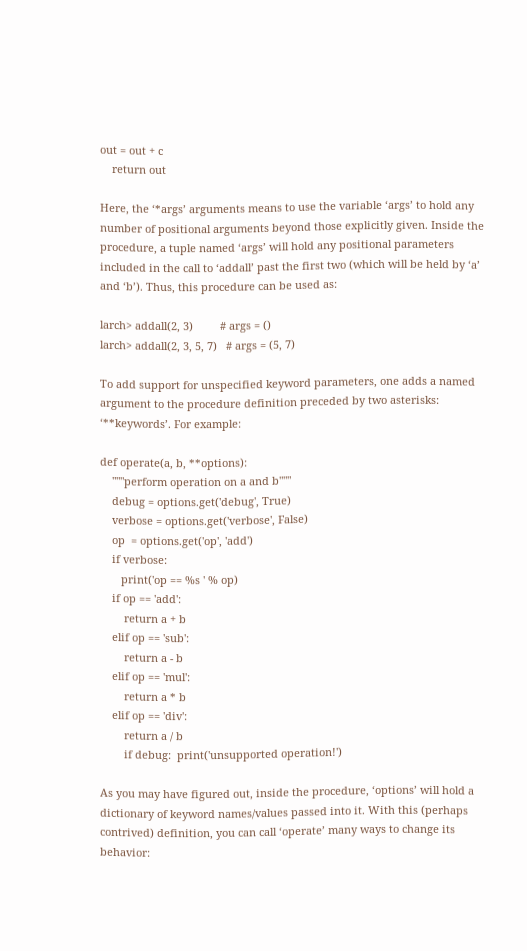out = out + c
    return out

Here, the ‘*args’ arguments means to use the variable ‘args’ to hold any number of positional arguments beyond those explicitly given. Inside the procedure, a tuple named ‘args’ will hold any positional parameters included in the call to ‘addall’ past the first two (which will be held by ‘a’ and ‘b’). Thus, this procedure can be used as:

larch> addall(2, 3)         # args = ()
larch> addall(2, 3, 5, 7)   # args = (5, 7)

To add support for unspecified keyword parameters, one adds a named argument to the procedure definition preceded by two asterisks: ‘**keywords’. For example:

def operate(a, b, **options):
    """perform operation on a and b"""
    debug = options.get('debug', True)
    verbose = options.get('verbose', False)
    op  = options.get('op', 'add')
    if verbose:
       print('op == %s ' % op)
    if op == 'add':
        return a + b
    elif op == 'sub':
        return a - b
    elif op == 'mul':
        return a * b
    elif op == 'div':
        return a / b
        if debug:  print('unsupported operation!')

As you may have figured out, inside the procedure, ‘options’ will hold a dictionary of keyword names/values passed into it. With this (perhaps contrived) definition, you can call ‘operate’ many ways to change its behavior: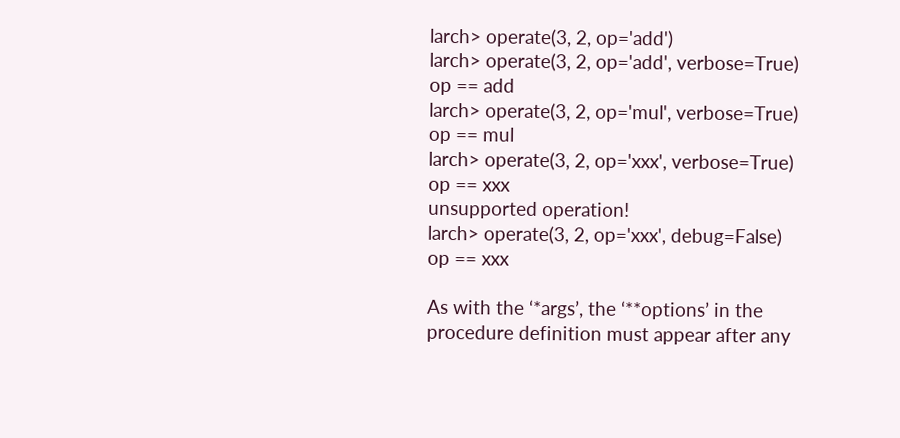larch> operate(3, 2, op='add')
larch> operate(3, 2, op='add', verbose=True)
op == add
larch> operate(3, 2, op='mul', verbose=True)
op == mul
larch> operate(3, 2, op='xxx', verbose=True)
op == xxx
unsupported operation!
larch> operate(3, 2, op='xxx', debug=False)
op == xxx

As with the ‘*args’, the ‘**options’ in the procedure definition must appear after any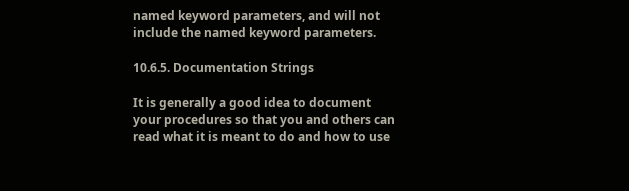named keyword parameters, and will not include the named keyword parameters.

10.6.5. Documentation Strings

It is generally a good idea to document your procedures so that you and others can read what it is meant to do and how to use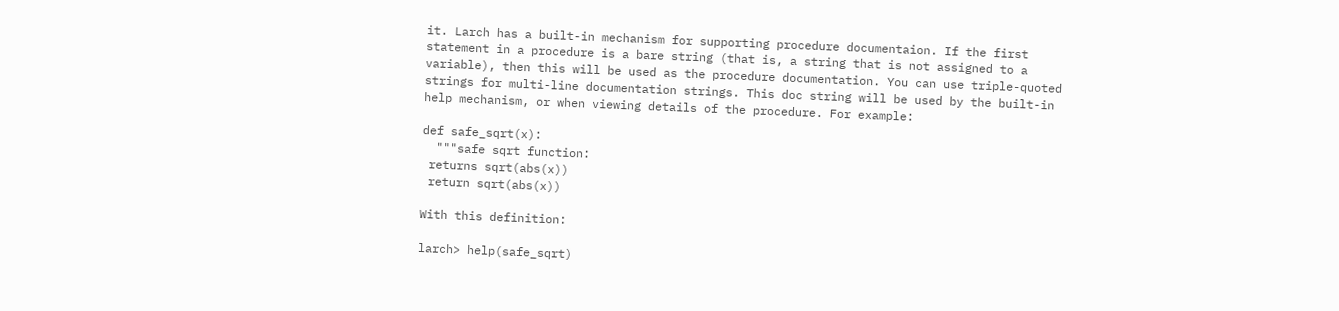it. Larch has a built-in mechanism for supporting procedure documentaion. If the first statement in a procedure is a bare string (that is, a string that is not assigned to a variable), then this will be used as the procedure documentation. You can use triple-quoted strings for multi-line documentation strings. This doc string will be used by the built-in help mechanism, or when viewing details of the procedure. For example:

def safe_sqrt(x):
  """safe sqrt function:
 returns sqrt(abs(x))
 return sqrt(abs(x))

With this definition:

larch> help(safe_sqrt)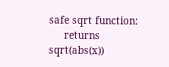safe sqrt function:
     returns sqrt(abs(x))